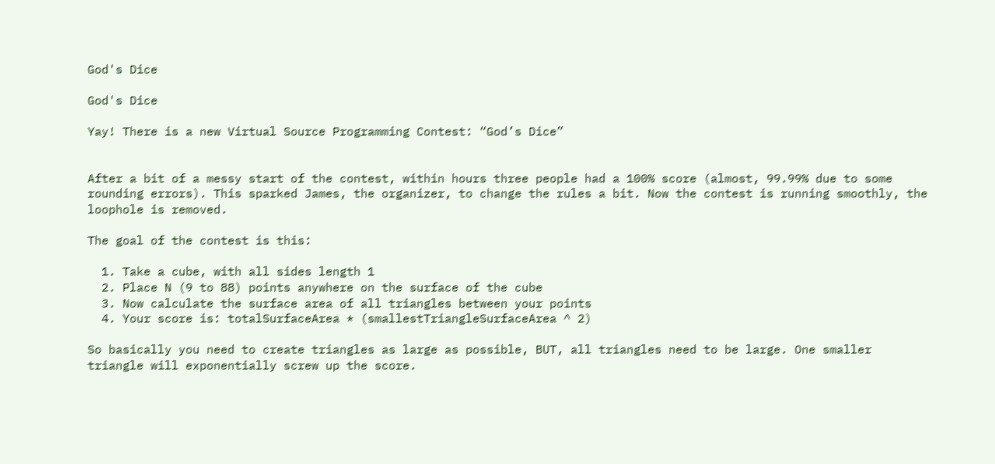God's Dice

God's Dice

Yay! There is a new Virtual Source Programming Contest: “God’s Dice”


After a bit of a messy start of the contest, within hours three people had a 100% score (almost, 99.99% due to some rounding errors). This sparked James, the organizer, to change the rules a bit. Now the contest is running smoothly, the loophole is removed.

The goal of the contest is this:

  1. Take a cube, with all sides length 1
  2. Place N (9 to 88) points anywhere on the surface of the cube
  3. Now calculate the surface area of all triangles between your points
  4. Your score is: totalSurfaceArea * (smallestTriangleSurfaceArea ^ 2)

So basically you need to create triangles as large as possible, BUT, all triangles need to be large. One smaller triangle will exponentially screw up the score.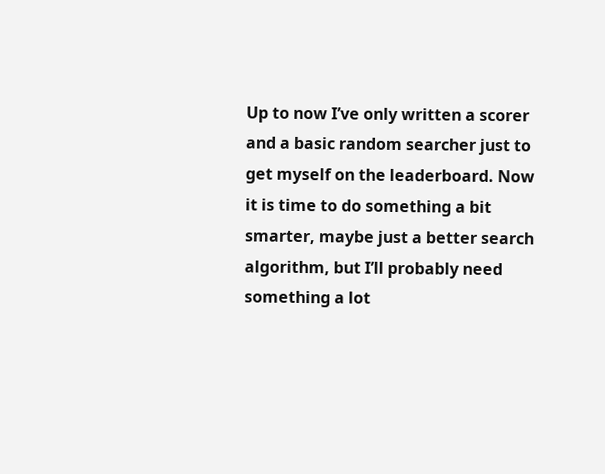Up to now I’ve only written a scorer and a basic random searcher just to get myself on the leaderboard. Now it is time to do something a bit smarter, maybe just a better search algorithm, but I’ll probably need something a lot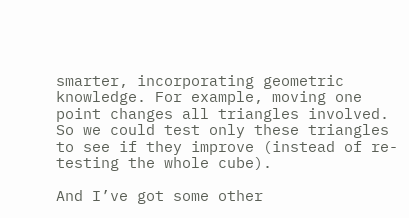smarter, incorporating geometric knowledge. For example, moving one point changes all triangles involved. So we could test only these triangles to see if they improve (instead of re-testing the whole cube).

And I’ve got some other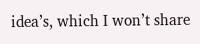idea’s, which I won’t share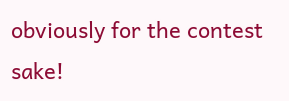obviously for the contest sake!